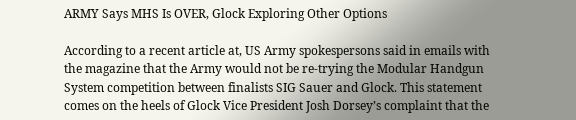ARMY Says MHS Is OVER, Glock Exploring Other Options

According to a recent article at, US Army spokespersons said in emails with the magazine that the Army would not be re-trying the Modular Handgun System competition between finalists SIG Sauer and Glock. This statement comes on the heels of Glock Vice President Josh Dorsey’s complaint that the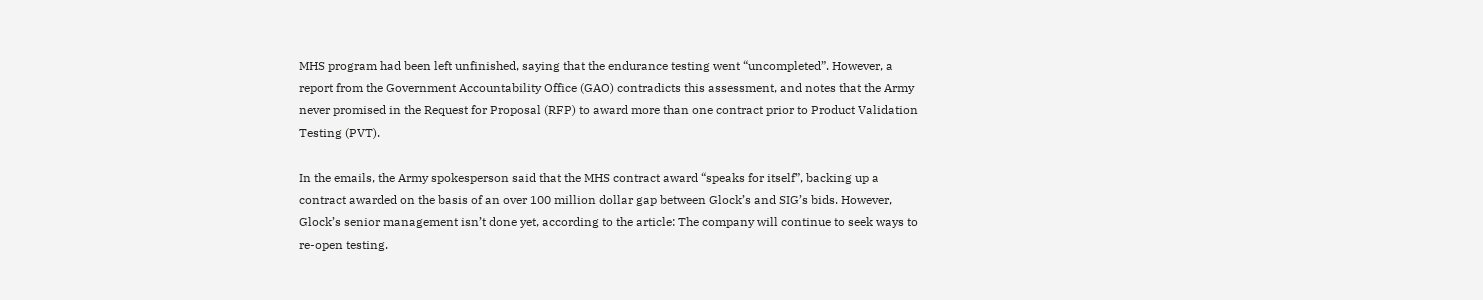MHS program had been left unfinished, saying that the endurance testing went “uncompleted”. However, a report from the Government Accountability Office (GAO) contradicts this assessment, and notes that the Army never promised in the Request for Proposal (RFP) to award more than one contract prior to Product Validation Testing (PVT).

In the emails, the Army spokesperson said that the MHS contract award “speaks for itself”, backing up a contract awarded on the basis of an over 100 million dollar gap between Glock’s and SIG’s bids. However, Glock’s senior management isn’t done yet, according to the article: The company will continue to seek ways to re-open testing.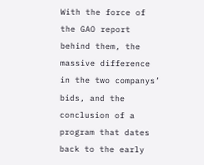With the force of the GAO report behind them, the massive difference in the two companys’ bids, and the conclusion of a program that dates back to the early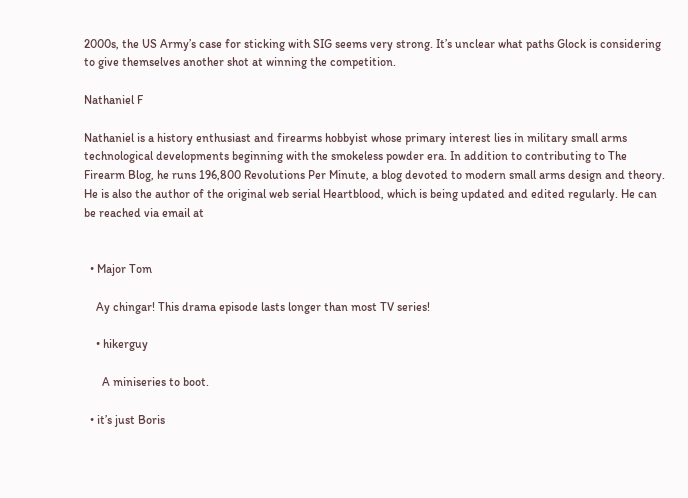2000s, the US Army’s case for sticking with SIG seems very strong. It’s unclear what paths Glock is considering to give themselves another shot at winning the competition.

Nathaniel F

Nathaniel is a history enthusiast and firearms hobbyist whose primary interest lies in military small arms technological developments beginning with the smokeless powder era. In addition to contributing to The Firearm Blog, he runs 196,800 Revolutions Per Minute, a blog devoted to modern small arms design and theory. He is also the author of the original web serial Heartblood, which is being updated and edited regularly. He can be reached via email at


  • Major Tom

    Ay chingar! This drama episode lasts longer than most TV series!

    • hikerguy

      A miniseries to boot.

  • it’s just Boris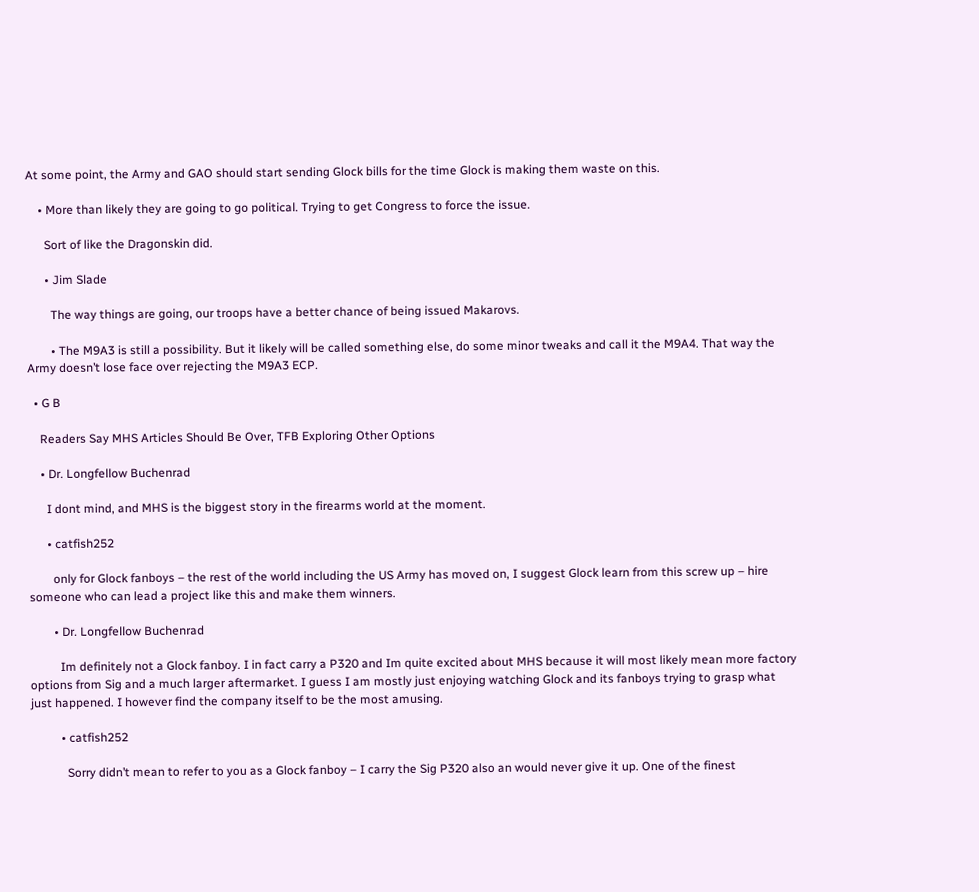At some point, the Army and GAO should start sending Glock bills for the time Glock is making them waste on this.

    • More than likely they are going to go political. Trying to get Congress to force the issue.

      Sort of like the Dragonskin did.

      • Jim Slade

        The way things are going, our troops have a better chance of being issued Makarovs.

        • The M9A3 is still a possibility. But it likely will be called something else, do some minor tweaks and call it the M9A4. That way the Army doesn’t lose face over rejecting the M9A3 ECP.

  • G B

    Readers Say MHS Articles Should Be Over, TFB Exploring Other Options

    • Dr. Longfellow Buchenrad

      I dont mind, and MHS is the biggest story in the firearms world at the moment.

      • catfish252

        only for Glock fanboys – the rest of the world including the US Army has moved on, I suggest Glock learn from this screw up – hire someone who can lead a project like this and make them winners.

        • Dr. Longfellow Buchenrad

          Im definitely not a Glock fanboy. I in fact carry a P320 and Im quite excited about MHS because it will most likely mean more factory options from Sig and a much larger aftermarket. I guess I am mostly just enjoying watching Glock and its fanboys trying to grasp what just happened. I however find the company itself to be the most amusing.

          • catfish252

            Sorry didn’t mean to refer to you as a Glock fanboy – I carry the Sig P320 also an would never give it up. One of the finest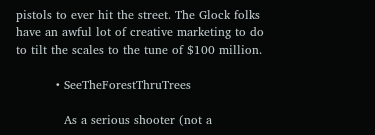pistols to ever hit the street. The Glock folks have an awful lot of creative marketing to do to tilt the scales to the tune of $100 million.

          • SeeTheForestThruTrees

            As a serious shooter (not a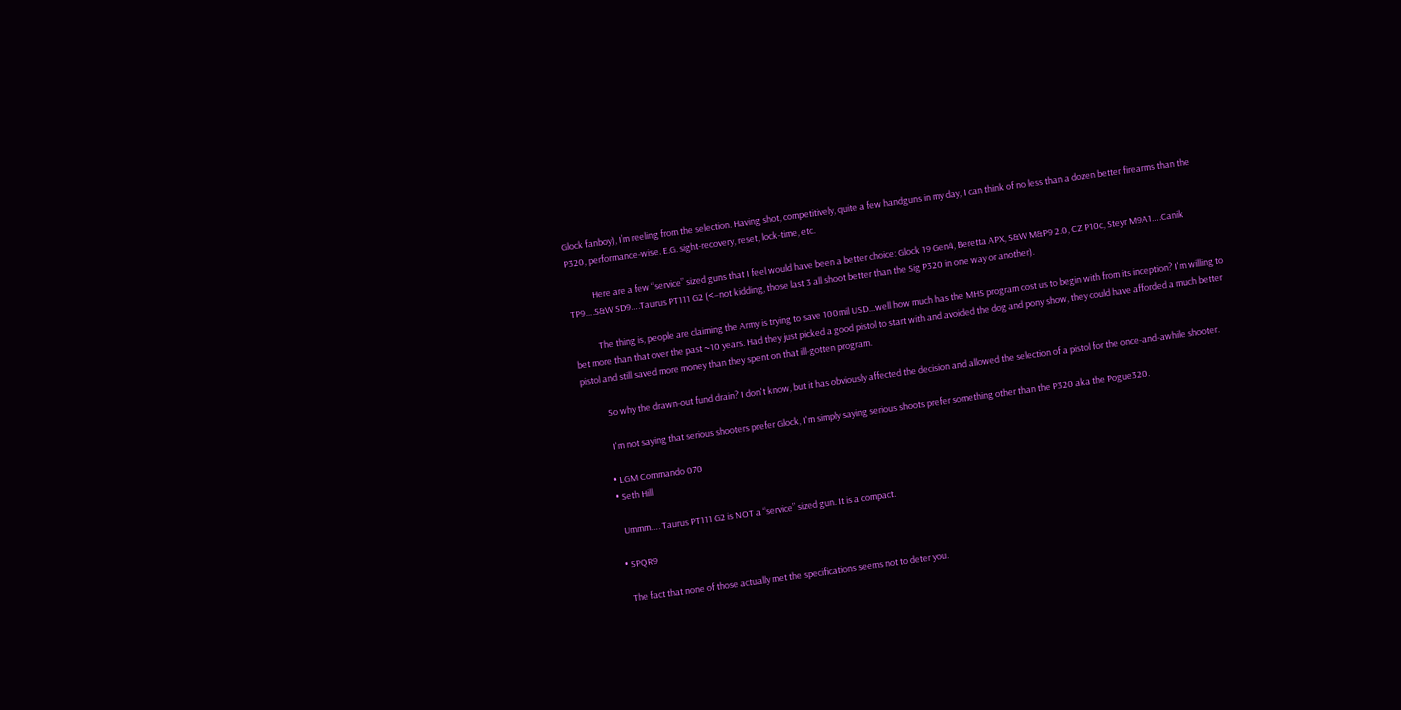Glock fanboy), I’m reeling from the selection. Having shot, competitively, quite a few handguns in my day, I can think of no less than a dozen better firearms than the P320, performance-wise. E.G. sight-recovery, reset, lock-time, etc.

            Here are a few “service” sized guns that I feel would have been a better choice: Glock 19 Gen4, Beretta APX, S&W M&P9 2.0, CZ P10c, Steyr M9A1….Canik TP9….S&W SD9….Taurus PT111 G2 (<–not kidding, those last 3 all shoot better than the Sig P320 in one way or another).

            The thing is, people are claiming the Army is trying to save 100mil USD…well how much has the MHS program cost us to begin with from its inception? I'm willing to bet more than that over the past ~10 years. Had they just picked a good pistol to start with and avoided the dog and pony show, they could have afforded a much better pistol and still saved more money than they spent on that ill-gotten program.

            So why the drawn-out fund drain? I don't know, but it has obviously affected the decision and allowed the selection of a pistol for the once-and-awhile shooter.

            I'm not saying that serious shooters prefer Glock, I'm simply saying serious shoots prefer something other than the P320 aka the Pogue320.

          • LGM Commando 070
          • Seth Hill

            Ummm…. Taurus PT111 G2 is NOT a “service” sized gun. It is a compact.

          • SPQR9

            The fact that none of those actually met the specifications seems not to deter you.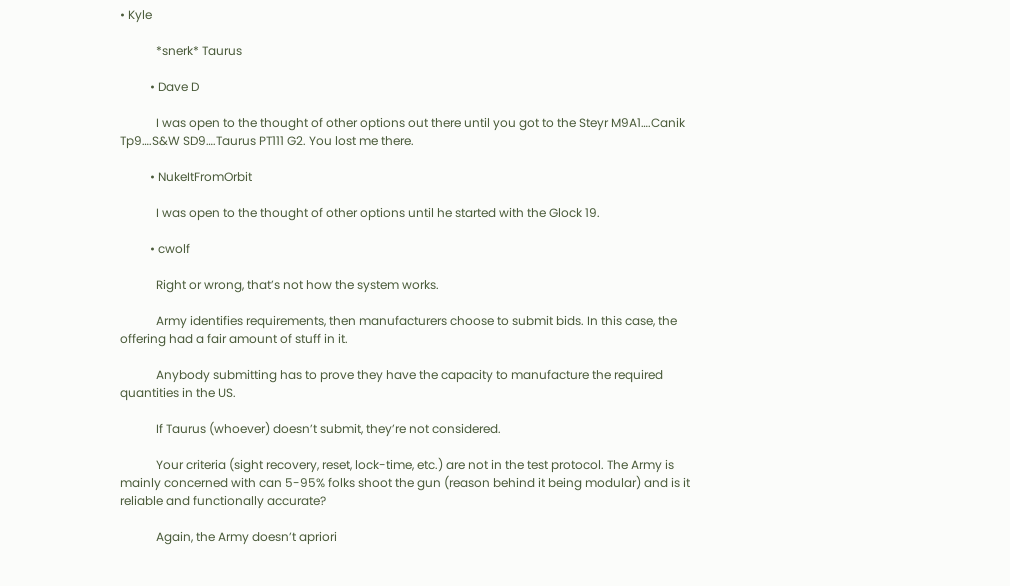• Kyle

            *snerk* Taurus

          • Dave D

            I was open to the thought of other options out there until you got to the Steyr M9A1….Canik Tp9….S&W SD9….Taurus PT111 G2. You lost me there.

          • NukeItFromOrbit

            I was open to the thought of other options until he started with the Glock 19.

          • cwolf

            Right or wrong, that’s not how the system works.

            Army identifies requirements, then manufacturers choose to submit bids. In this case, the offering had a fair amount of stuff in it.

            Anybody submitting has to prove they have the capacity to manufacture the required quantities in the US.

            If Taurus (whoever) doesn’t submit, they’re not considered.

            Your criteria (sight recovery, reset, lock-time, etc.) are not in the test protocol. The Army is mainly concerned with can 5-95% folks shoot the gun (reason behind it being modular) and is it reliable and functionally accurate?

            Again, the Army doesn’t apriori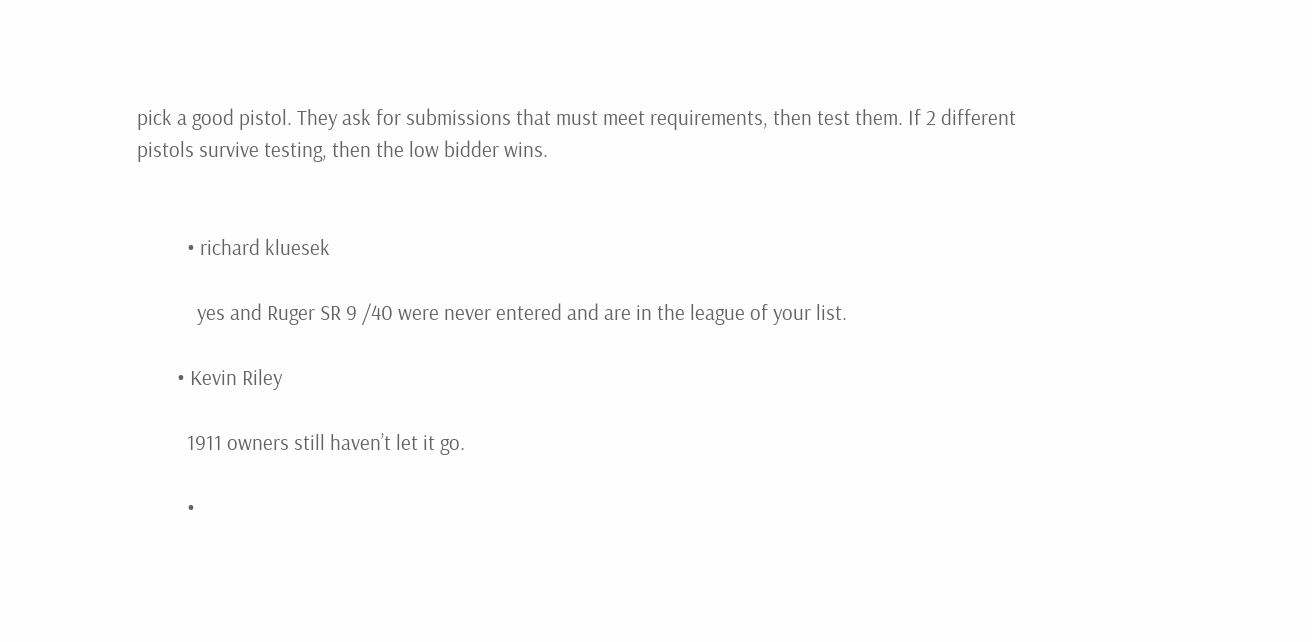pick a good pistol. They ask for submissions that must meet requirements, then test them. If 2 different pistols survive testing, then the low bidder wins.


          • richard kluesek

            yes and Ruger SR 9 /40 were never entered and are in the league of your list.

        • Kevin Riley

          1911 owners still haven’t let it go.

          •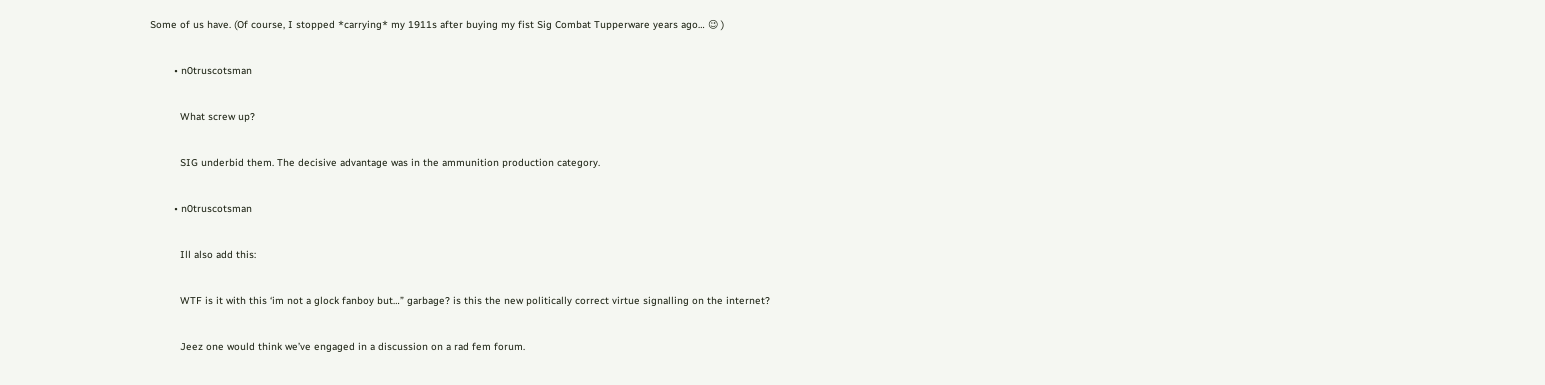Some of us have. (Of course, I stopped *carrying* my 1911s after buying my fist Sig Combat Tupperware years ago… 😉 )

        • n0truscotsman

          What screw up?

          SIG underbid them. The decisive advantage was in the ammunition production category.

        • n0truscotsman

          Ill also add this:

          WTF is it with this ‘im not a glock fanboy but…” garbage? is this the new politically correct virtue signalling on the internet?

          Jeez one would think we’ve engaged in a discussion on a rad fem forum.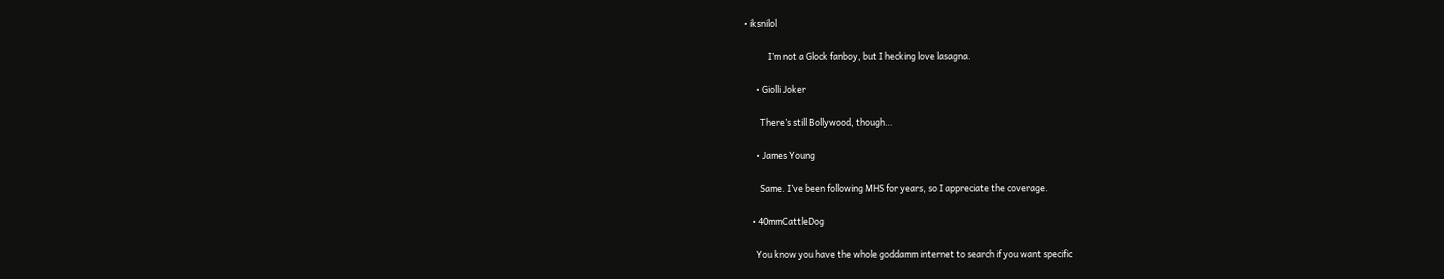• iksnilol

            I’m not a Glock fanboy, but I hecking love lasagna.

      • Giolli Joker

        There’s still Bollywood, though…

      • James Young

        Same. I’ve been following MHS for years, so I appreciate the coverage.

    • 40mmCattleDog

      You know you have the whole goddamm internet to search if you want specific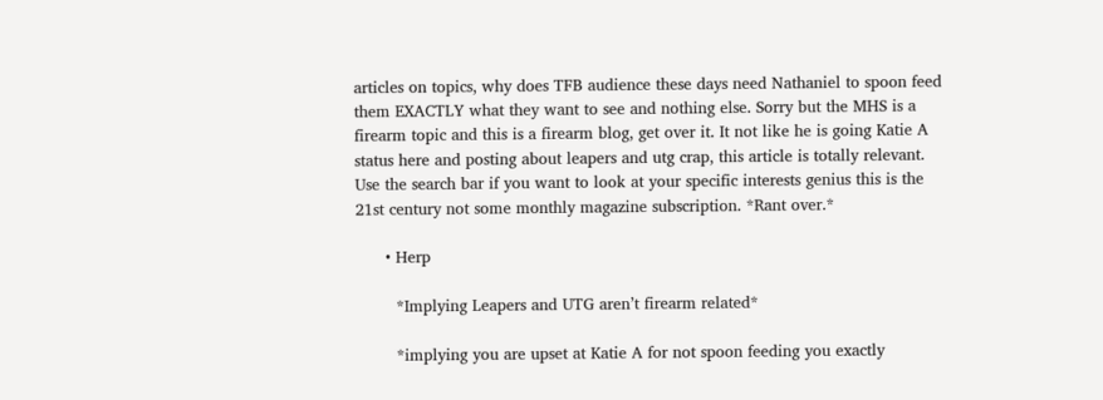articles on topics, why does TFB audience these days need Nathaniel to spoon feed them EXACTLY what they want to see and nothing else. Sorry but the MHS is a firearm topic and this is a firearm blog, get over it. It not like he is going Katie A status here and posting about leapers and utg crap, this article is totally relevant. Use the search bar if you want to look at your specific interests genius this is the 21st century not some monthly magazine subscription. *Rant over.*

      • Herp

        *Implying Leapers and UTG aren’t firearm related*

        *implying you are upset at Katie A for not spoon feeding you exactly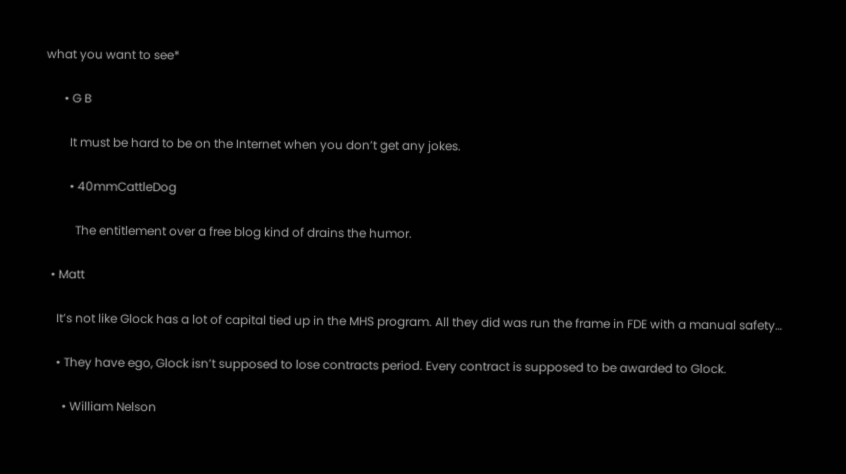what you want to see*

      • G B

        It must be hard to be on the Internet when you don’t get any jokes.

        • 40mmCattleDog

          The entitlement over a free blog kind of drains the humor.

  • Matt

    It’s not like Glock has a lot of capital tied up in the MHS program. All they did was run the frame in FDE with a manual safety…

    • They have ego, Glock isn’t supposed to lose contracts period. Every contract is supposed to be awarded to Glock.

      • William Nelson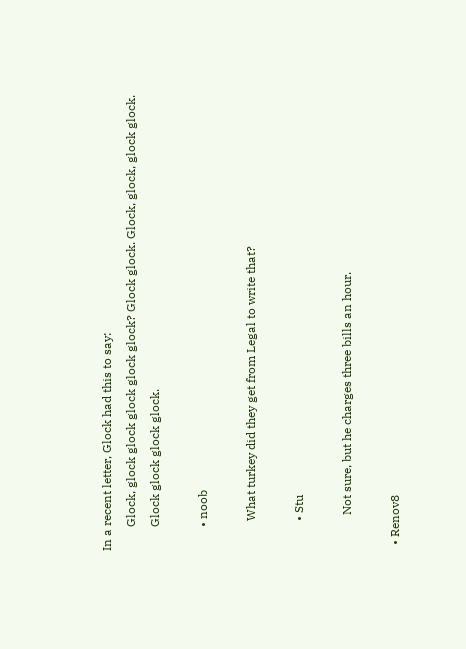In a recent letter, Glock had this to say:
        Glock, glock glock glock glock glock? Glock glock. Glock, glock, glock glock.
        Glock glock glock glock.

        • noob

          What turkey did they get from Legal to write that?

          • Stu

            Not sure, but he charges three bills an hour.

  • Renov8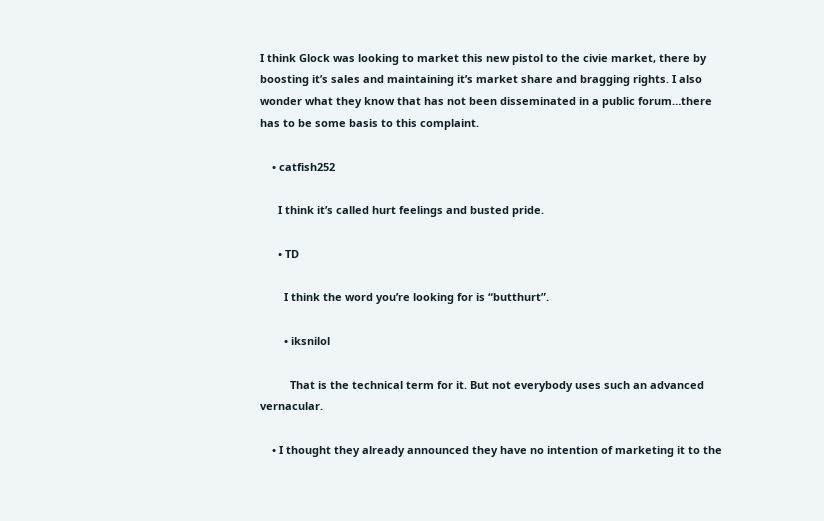I think Glock was looking to market this new pistol to the civie market, there by boosting it’s sales and maintaining it’s market share and bragging rights. I also wonder what they know that has not been disseminated in a public forum…there has to be some basis to this complaint.

    • catfish252

      I think it’s called hurt feelings and busted pride.

      • TD

        I think the word you’re looking for is “butthurt”.

        • iksnilol

          That is the technical term for it. But not everybody uses such an advanced vernacular.

    • I thought they already announced they have no intention of marketing it to the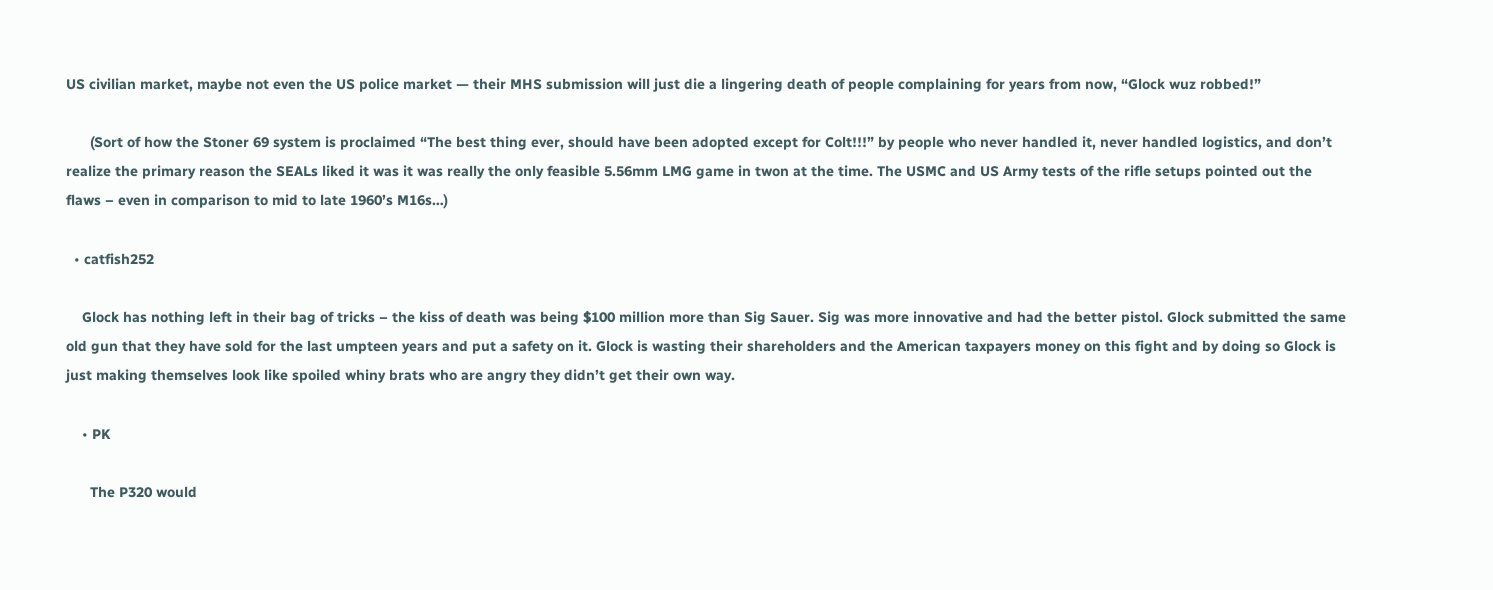US civilian market, maybe not even the US police market — their MHS submission will just die a lingering death of people complaining for years from now, “Glock wuz robbed!”

      (Sort of how the Stoner 69 system is proclaimed “The best thing ever, should have been adopted except for Colt!!!” by people who never handled it, never handled logistics, and don’t realize the primary reason the SEALs liked it was it was really the only feasible 5.56mm LMG game in twon at the time. The USMC and US Army tests of the rifle setups pointed out the flaws – even in comparison to mid to late 1960’s M16s…)

  • catfish252

    Glock has nothing left in their bag of tricks – the kiss of death was being $100 million more than Sig Sauer. Sig was more innovative and had the better pistol. Glock submitted the same old gun that they have sold for the last umpteen years and put a safety on it. Glock is wasting their shareholders and the American taxpayers money on this fight and by doing so Glock is just making themselves look like spoiled whiny brats who are angry they didn’t get their own way.

    • PK

      The P320 would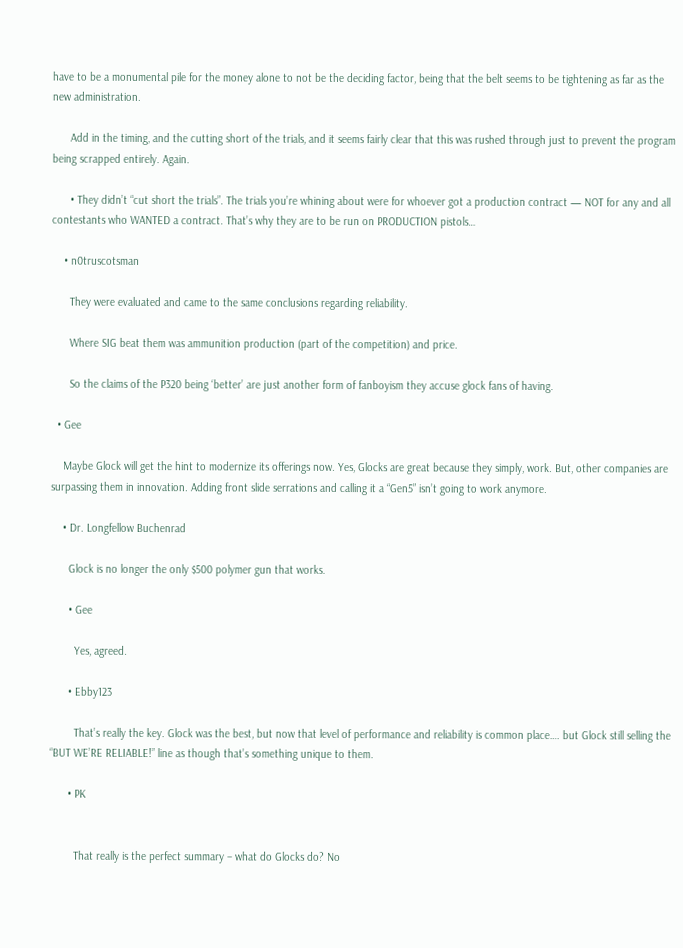have to be a monumental pile for the money alone to not be the deciding factor, being that the belt seems to be tightening as far as the new administration.

      Add in the timing, and the cutting short of the trials, and it seems fairly clear that this was rushed through just to prevent the program being scrapped entirely. Again.

      • They didn’t “cut short the trials”. The trials you’re whining about were for whoever got a production contract — NOT for any and all contestants who WANTED a contract. That’s why they are to be run on PRODUCTION pistols…

    • n0truscotsman

      They were evaluated and came to the same conclusions regarding reliability.

      Where SIG beat them was ammunition production (part of the competition) and price.

      So the claims of the P320 being ‘better’ are just another form of fanboyism they accuse glock fans of having.

  • Gee

    Maybe Glock will get the hint to modernize its offerings now. Yes, Glocks are great because they simply, work. But, other companies are surpassing them in innovation. Adding front slide serrations and calling it a “Gen5” isn’t going to work anymore.

    • Dr. Longfellow Buchenrad

      Glock is no longer the only $500 polymer gun that works.

      • Gee

        Yes, agreed.

      • Ebby123

        That’s really the key. Glock was the best, but now that level of performance and reliability is common place…. but Glock still selling the “BUT WE’RE RELIABLE!” line as though that’s something unique to them.

      • PK


        That really is the perfect summary – what do Glocks do? No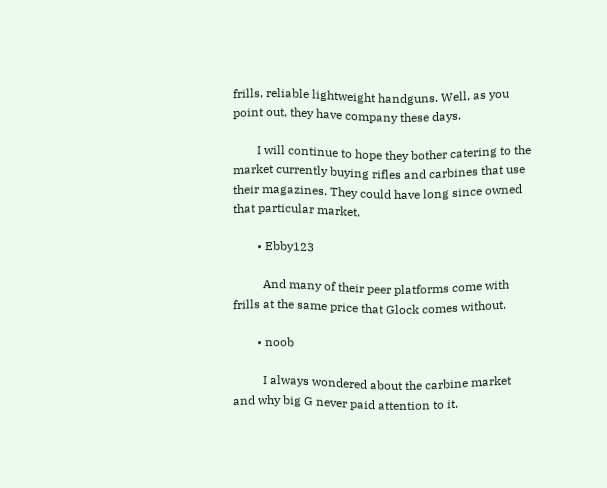frills, reliable lightweight handguns. Well, as you point out, they have company these days.

        I will continue to hope they bother catering to the market currently buying rifles and carbines that use their magazines. They could have long since owned that particular market.

        • Ebby123

          And many of their peer platforms come with frills at the same price that Glock comes without.

        • noob

          I always wondered about the carbine market and why big G never paid attention to it.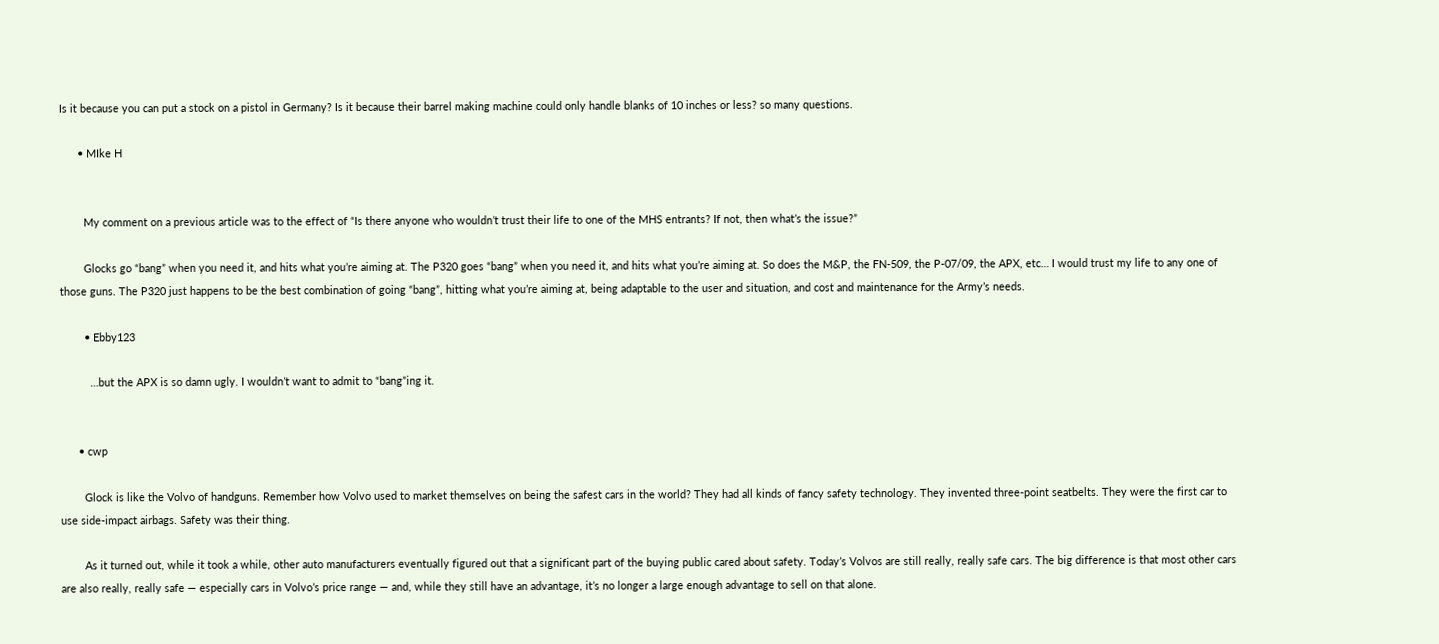Is it because you can put a stock on a pistol in Germany? Is it because their barrel making machine could only handle blanks of 10 inches or less? so many questions.

      • MIke H


        My comment on a previous article was to the effect of “Is there anyone who wouldn’t trust their life to one of the MHS entrants? If not, then what’s the issue?”

        Glocks go “bang” when you need it, and hits what you’re aiming at. The P320 goes “bang” when you need it, and hits what you’re aiming at. So does the M&P, the FN-509, the P-07/09, the APX, etc… I would trust my life to any one of those guns. The P320 just happens to be the best combination of going “bang”, hitting what you’re aiming at, being adaptable to the user and situation, and cost and maintenance for the Army’s needs.

        • Ebby123

          …but the APX is so damn ugly. I wouldn’t want to admit to “bang”ing it.


      • cwp

        Glock is like the Volvo of handguns. Remember how Volvo used to market themselves on being the safest cars in the world? They had all kinds of fancy safety technology. They invented three-point seatbelts. They were the first car to use side-impact airbags. Safety was their thing.

        As it turned out, while it took a while, other auto manufacturers eventually figured out that a significant part of the buying public cared about safety. Today’s Volvos are still really, really safe cars. The big difference is that most other cars are also really, really safe — especially cars in Volvo’s price range — and, while they still have an advantage, it’s no longer a large enough advantage to sell on that alone.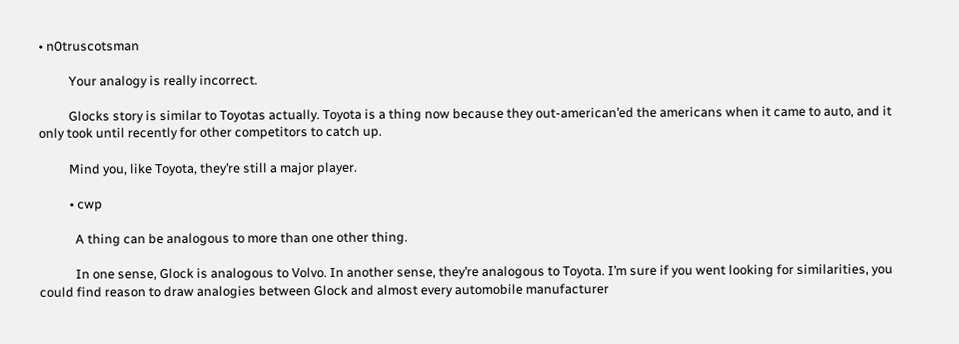• n0truscotsman

          Your analogy is really incorrect.

          Glocks story is similar to Toyotas actually. Toyota is a thing now because they out-american’ed the americans when it came to auto, and it only took until recently for other competitors to catch up.

          Mind you, like Toyota, they’re still a major player.

          • cwp

            A thing can be analogous to more than one other thing.

            In one sense, Glock is analogous to Volvo. In another sense, they’re analogous to Toyota. I’m sure if you went looking for similarities, you could find reason to draw analogies between Glock and almost every automobile manufacturer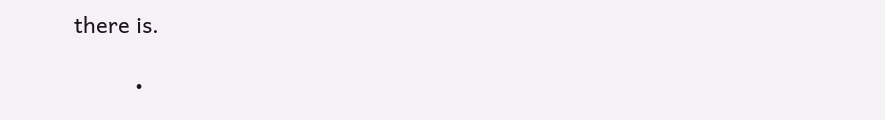there is.

          •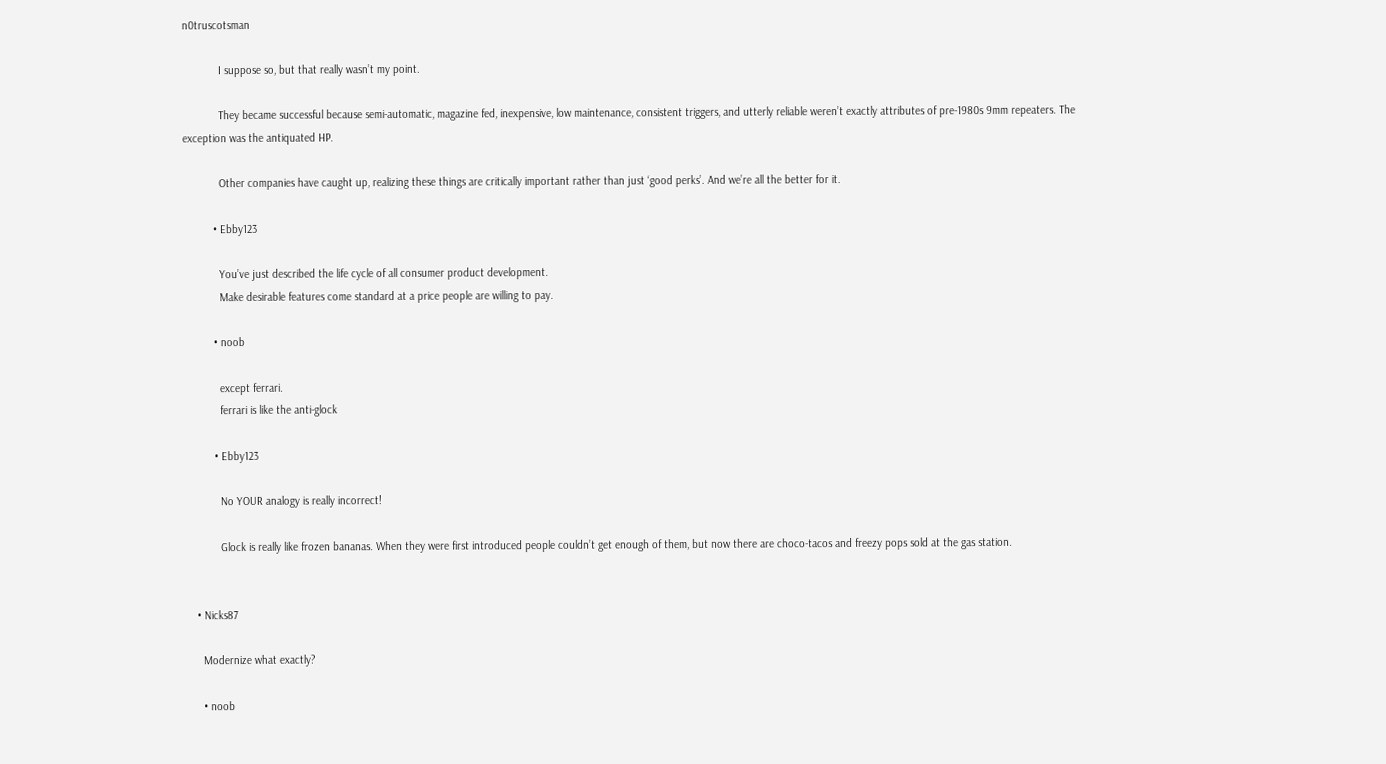n0truscotsman

            I suppose so, but that really wasn’t my point.

            They became successful because semi-automatic, magazine fed, inexpensive, low maintenance, consistent triggers, and utterly reliable weren’t exactly attributes of pre-1980s 9mm repeaters. The exception was the antiquated HP.

            Other companies have caught up, realizing these things are critically important rather than just ‘good perks’. And we’re all the better for it.

          • Ebby123

            You’ve just described the life cycle of all consumer product development.
            Make desirable features come standard at a price people are willing to pay.

          • noob

            except ferrari.
            ferrari is like the anti-glock

          • Ebby123

            No YOUR analogy is really incorrect!

            Glock is really like frozen bananas. When they were first introduced people couldn’t get enough of them, but now there are choco-tacos and freezy pops sold at the gas station.


    • Nicks87

      Modernize what exactly?

      • noob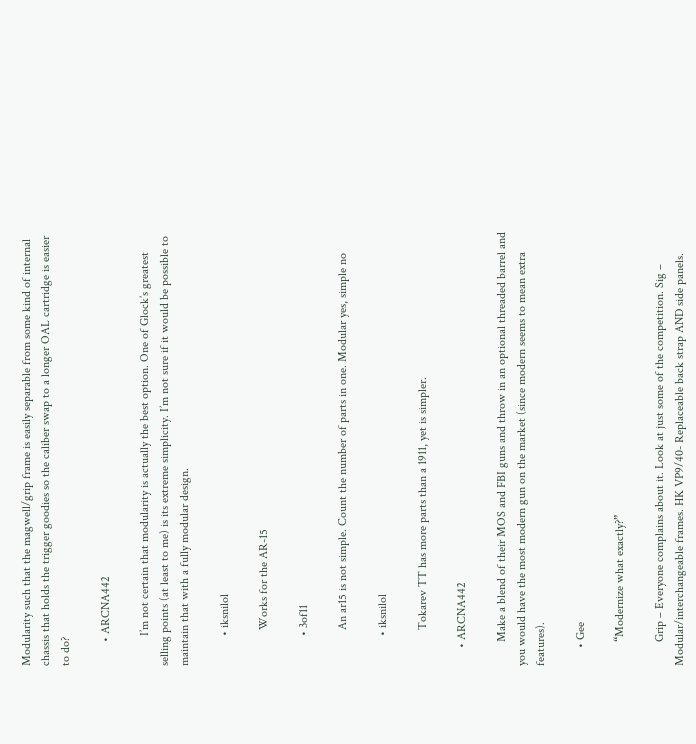Modularity such that the magwell/grip frame is easily separable from some kind of internal chassis that holds the trigger goodies so the caliber swap to a longer OAL cartridge is easier to do?

        • ARCNA442

          I’m not certain that modularity is actually the best option. One of Glock’s greatest selling points (at least to me) is its extreme simplicity. I’m not sure if it would be possible to maintain that with a fully modular design.

          • iksnilol

            Works for the AR-15

          • 3of11

            An ar15 is not simple. Count the number of parts in one. Modular yes, simple no

          • iksnilol

            Tokarev TT has more parts than a 1911, yet is simpler.

      • ARCNA442

        Make a blend of their MOS and FBI guns and throw in an optional threaded barrel and you would have the most modern gun on the market (since modern seems to mean extra features).

      • Gee

        “Modernize what exactly?”

        Grip – Everyone complains about it. Look at just some of the competition. Sig – Modular/interchangeable frames. HK VP9/40- Replaceable back strap AND side panels.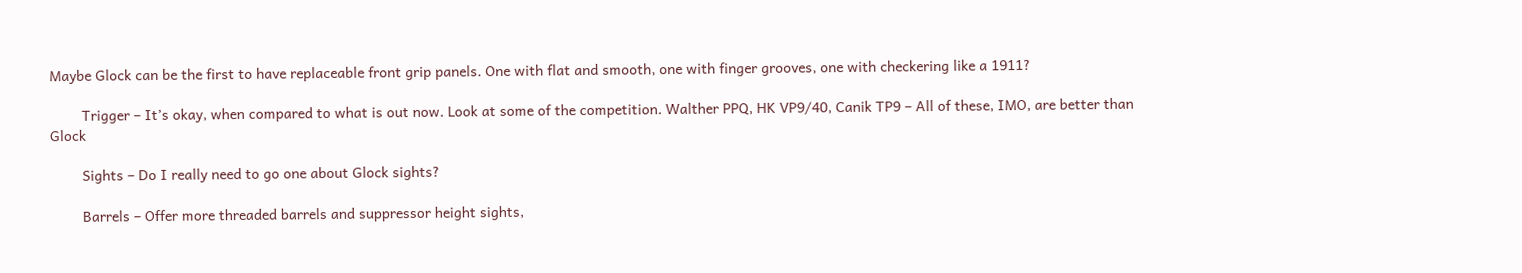Maybe Glock can be the first to have replaceable front grip panels. One with flat and smooth, one with finger grooves, one with checkering like a 1911?

        Trigger – It’s okay, when compared to what is out now. Look at some of the competition. Walther PPQ, HK VP9/40, Canik TP9 – All of these, IMO, are better than Glock

        Sights – Do I really need to go one about Glock sights?

        Barrels – Offer more threaded barrels and suppressor height sights,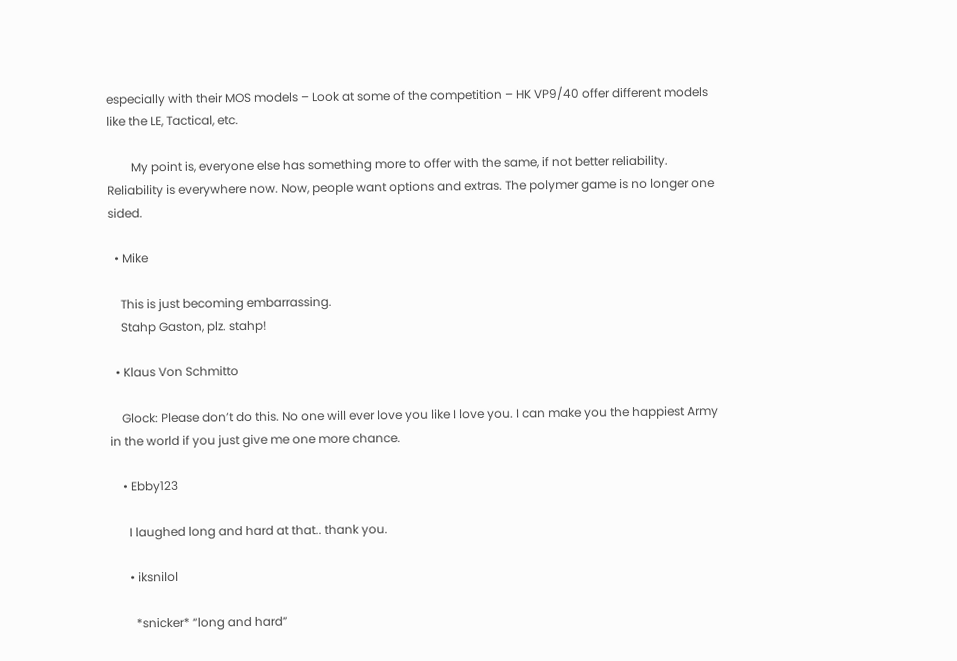especially with their MOS models – Look at some of the competition – HK VP9/40 offer different models like the LE, Tactical, etc.

        My point is, everyone else has something more to offer with the same, if not better reliability. Reliability is everywhere now. Now, people want options and extras. The polymer game is no longer one sided.

  • Mike

    This is just becoming embarrassing.
    Stahp Gaston, plz. stahp!

  • Klaus Von Schmitto

    Glock: Please don’t do this. No one will ever love you like I love you. I can make you the happiest Army in the world if you just give me one more chance.

    • Ebby123

      I laughed long and hard at that.. thank you.

      • iksnilol

        *snicker* “long and hard”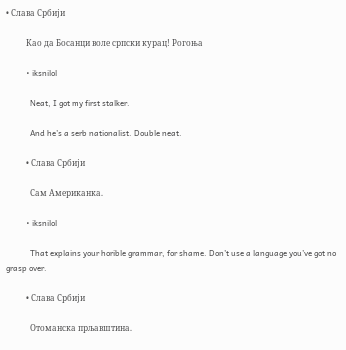• Слава Србији

          Као да Босанци воле српски курац! Рогоња

          • iksnilol

            Neat, I got my first stalker.

            And he’s a serb nationalist. Double neat.

          • Слава Србији

            Cам Американка.

          • iksnilol

            That explains your horible grammar, for shame. Don’t use a language you’ve got no grasp over.

          • Слава Србији

            Отоманска прљавштина.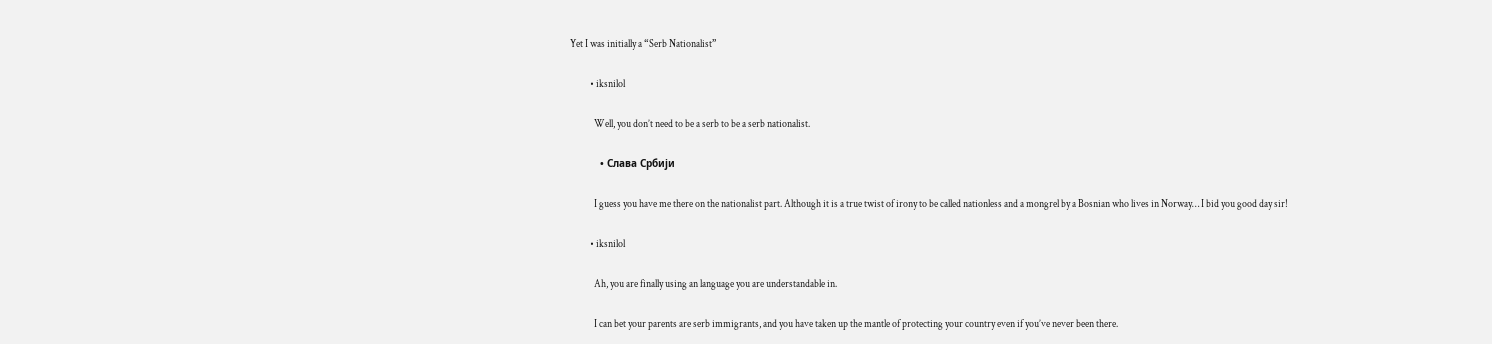Yet I was initially a “Serb Nationalist”

          • iksnilol

            Well, you don’t need to be a serb to be a serb nationalist.

          • Слава Србији

            I guess you have me there on the nationalist part. Although it is a true twist of irony to be called nationless and a mongrel by a Bosnian who lives in Norway… I bid you good day sir!

          • iksnilol

            Ah, you are finally using an language you are understandable in.

            I can bet your parents are serb immigrants, and you have taken up the mantle of protecting your country even if you’ve never been there.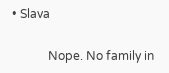• Slava

            Nope. No family in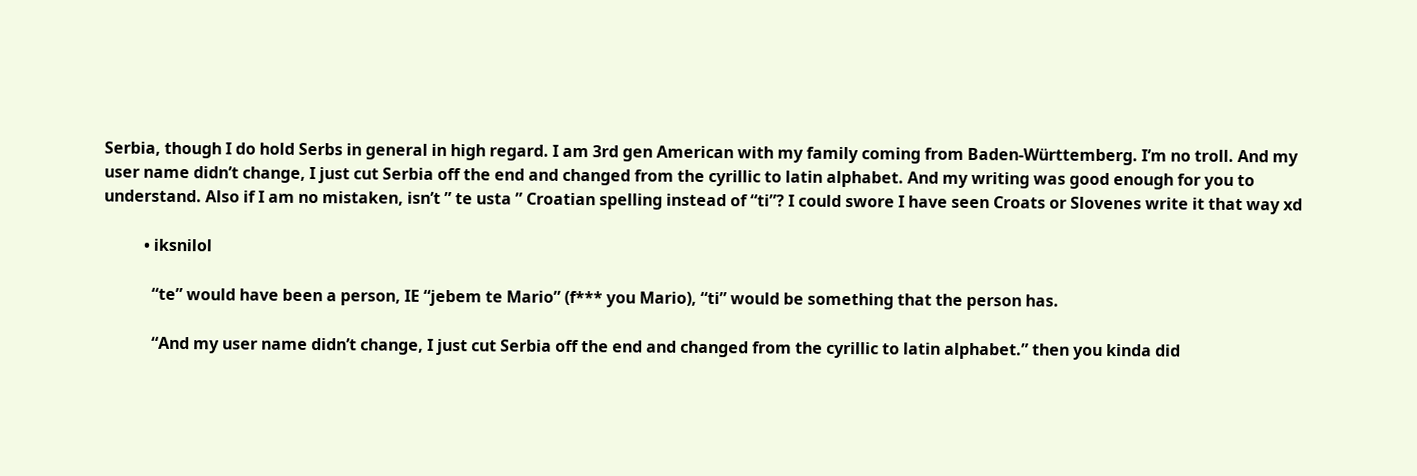Serbia, though I do hold Serbs in general in high regard. I am 3rd gen American with my family coming from Baden-Württemberg. I’m no troll. And my user name didn’t change, I just cut Serbia off the end and changed from the cyrillic to latin alphabet. And my writing was good enough for you to understand. Also if I am no mistaken, isn’t ” te usta ” Croatian spelling instead of “ti”? I could swore I have seen Croats or Slovenes write it that way xd

          • iksnilol

            “te” would have been a person, IE “jebem te Mario” (f*** you Mario), “ti” would be something that the person has.

            “And my user name didn’t change, I just cut Serbia off the end and changed from the cyrillic to latin alphabet.” then you kinda did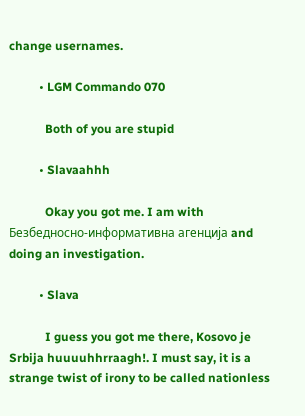change usernames.

          • LGM Commando 070

            Both of you are stupid

          • Slavaahhh

            Okay you got me. I am with Безбедносно-информативна агенција and doing an investigation.

          • Slava

            I guess you got me there, Kosovo je Srbija huuuuhhrraagh!. I must say, it is a strange twist of irony to be called nationless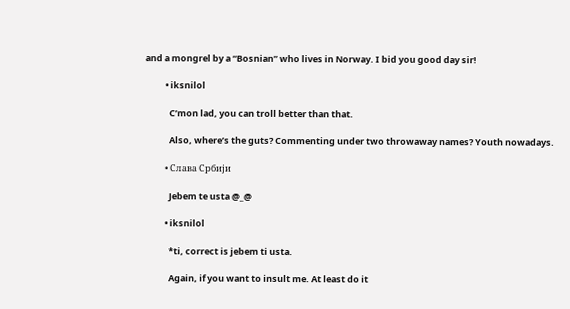and a mongrel by a “Bosnian” who lives in Norway. I bid you good day sir!

          • iksnilol

            C’mon lad, you can troll better than that.

            Also, where’s the guts? Commenting under two throwaway names? Youth nowadays.

          • Слава Србији

            Jebem te usta @_@

          • iksnilol

            *ti, correct is jebem ti usta.

            Again, if you want to insult me. At least do it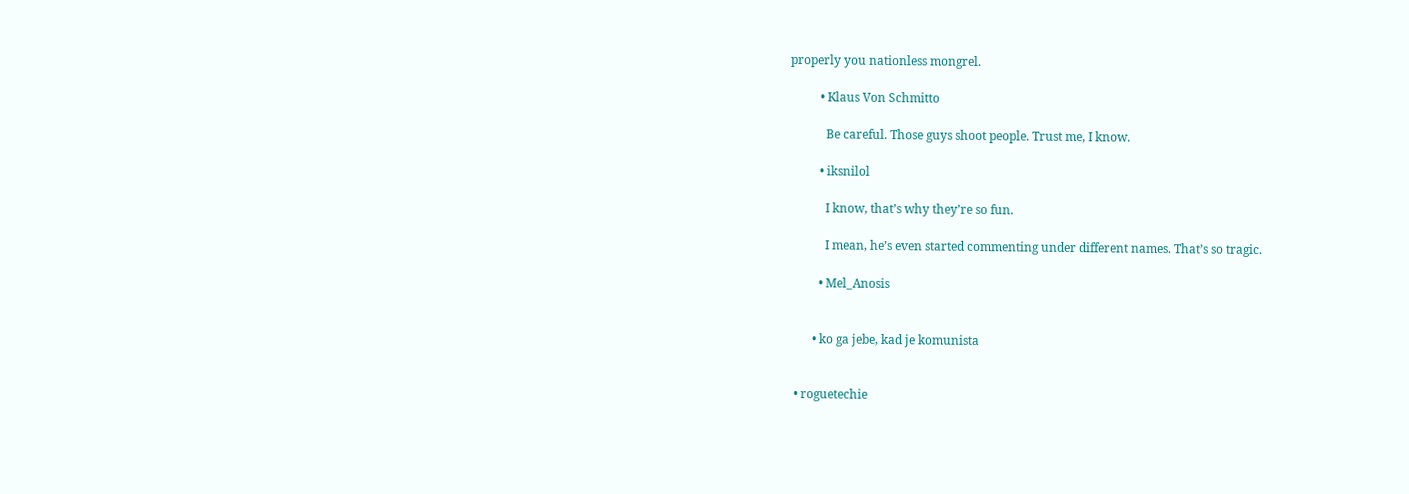properly you nationless mongrel.

          • Klaus Von Schmitto

            Be careful. Those guys shoot people. Trust me, I know.

          • iksnilol

            I know, that’s why they’re so fun.

            I mean, he’s even started commenting under different names. That’s so tragic.

          • Mel_Anosis


        • ko ga jebe, kad je komunista


  • roguetechie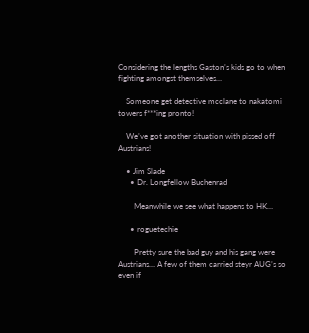Considering the lengths Gaston’s kids go to when fighting amongst themselves…

    Someone get detective mcclane to nakatomi towers f***ing pronto!

    We’ve got another situation with pissed off Austrians!

    • Jim Slade
      • Dr. Longfellow Buchenrad

        Meanwhile we see what happens to HK…

      • roguetechie

        Pretty sure the bad guy and his gang were Austrians… A few of them carried steyr AUG’s so even if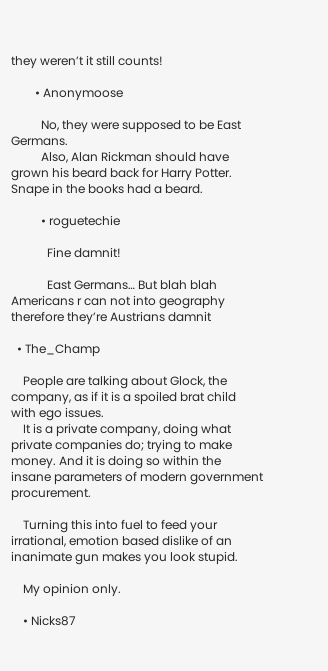they weren’t it still counts!

        • Anonymoose

          No, they were supposed to be East Germans.
          Also, Alan Rickman should have grown his beard back for Harry Potter. Snape in the books had a beard.

          • roguetechie

            Fine damnit!

            East Germans… But blah blah Americans r can not into geography therefore they’re Austrians damnit

  • The_Champ

    People are talking about Glock, the company, as if it is a spoiled brat child with ego issues.
    It is a private company, doing what private companies do; trying to make money. And it is doing so within the insane parameters of modern government procurement.

    Turning this into fuel to feed your irrational, emotion based dislike of an inanimate gun makes you look stupid.

    My opinion only.

    • Nicks87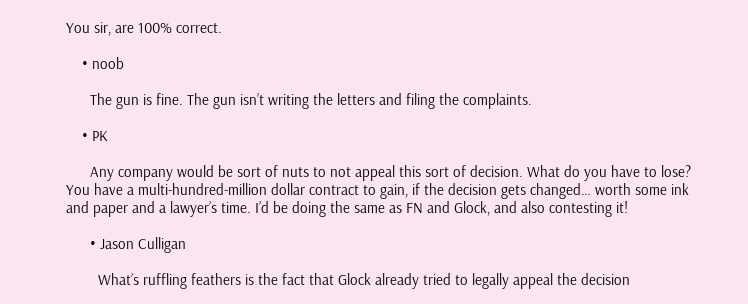You sir, are 100% correct.

    • noob

      The gun is fine. The gun isn’t writing the letters and filing the complaints.

    • PK

      Any company would be sort of nuts to not appeal this sort of decision. What do you have to lose? You have a multi-hundred-million dollar contract to gain, if the decision gets changed… worth some ink and paper and a lawyer’s time. I’d be doing the same as FN and Glock, and also contesting it!

      • Jason Culligan

        What’s ruffling feathers is the fact that Glock already tried to legally appeal the decision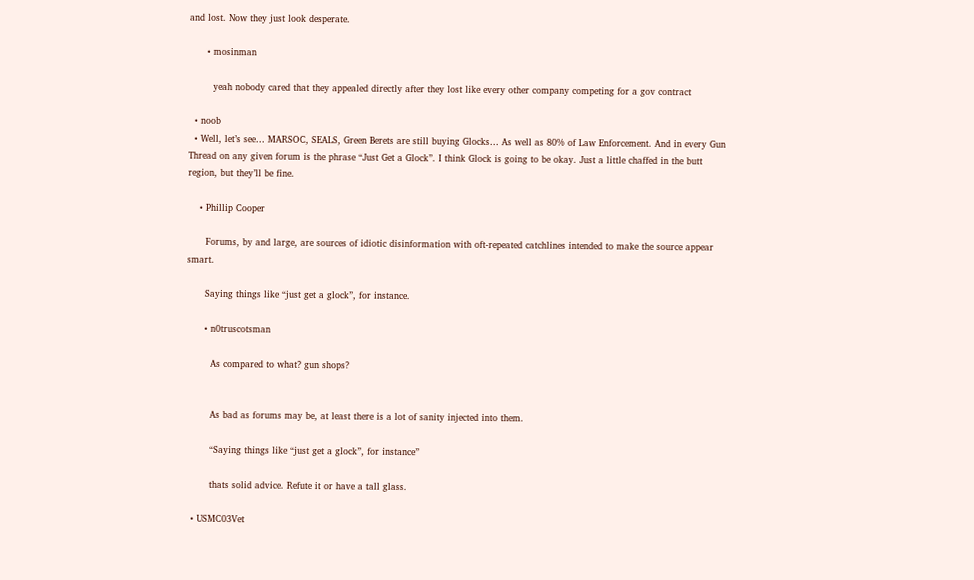and lost. Now they just look desperate.

      • mosinman

        yeah nobody cared that they appealed directly after they lost like every other company competing for a gov contract

  • noob
  • Well, let’s see… MARSOC, SEALS, Green Berets are still buying Glocks… As well as 80% of Law Enforcement. And in every Gun Thread on any given forum is the phrase “Just Get a Glock”. I think Glock is going to be okay. Just a little chaffed in the butt region, but they’ll be fine.

    • Phillip Cooper

      Forums, by and large, are sources of idiotic disinformation with oft-repeated catchlines intended to make the source appear smart.

      Saying things like “just get a glock”, for instance.

      • n0truscotsman

        As compared to what? gun shops?


        As bad as forums may be, at least there is a lot of sanity injected into them.

        “Saying things like “just get a glock”, for instance”

        thats solid advice. Refute it or have a tall glass.

  • USMC03Vet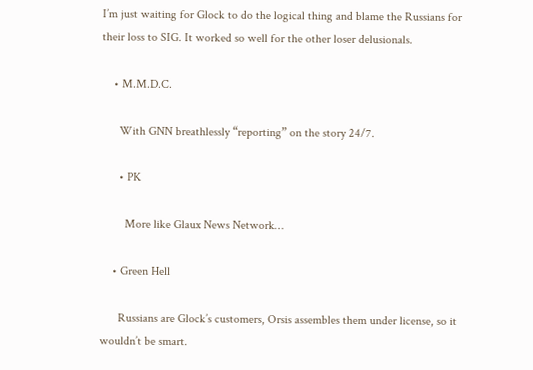I’m just waiting for Glock to do the logical thing and blame the Russians for their loss to SIG. It worked so well for the other loser delusionals.

    • M.M.D.C.

      With GNN breathlessly “reporting” on the story 24/7.

      • PK

        More like Glaux News Network…

    • Green Hell

      Russians are Glock’s customers, Orsis assembles them under license, so it wouldn’t be smart.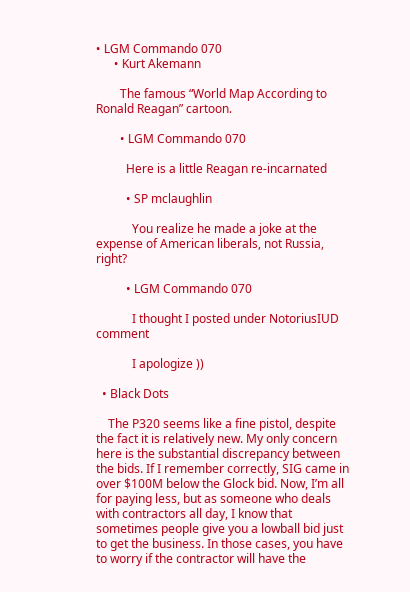• LGM Commando 070
      • Kurt Akemann

        The famous “World Map According to Ronald Reagan” cartoon.

        • LGM Commando 070

          Here is a little Reagan re-incarnated

          • SP mclaughlin

            You realize he made a joke at the expense of American liberals, not Russia, right?

          • LGM Commando 070

            I thought I posted under NotoriusIUD comment

            I apologize ))

  • Black Dots

    The P320 seems like a fine pistol, despite the fact it is relatively new. My only concern here is the substantial discrepancy between the bids. If I remember correctly, SIG came in over $100M below the Glock bid. Now, I’m all for paying less, but as someone who deals with contractors all day, I know that sometimes people give you a lowball bid just to get the business. In those cases, you have to worry if the contractor will have the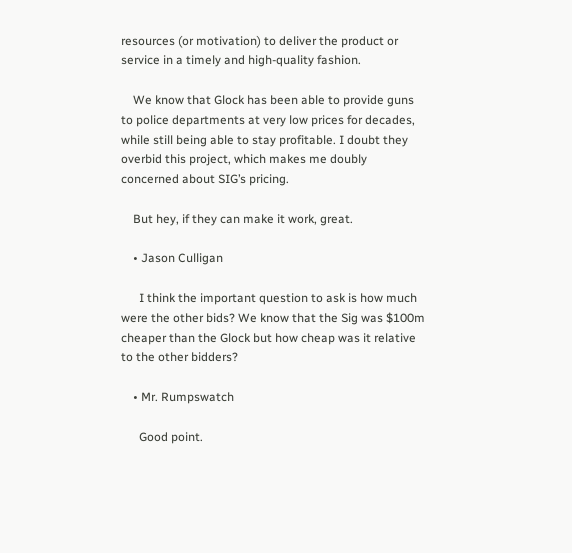resources (or motivation) to deliver the product or service in a timely and high-quality fashion.

    We know that Glock has been able to provide guns to police departments at very low prices for decades, while still being able to stay profitable. I doubt they overbid this project, which makes me doubly concerned about SIG’s pricing.

    But hey, if they can make it work, great.

    • Jason Culligan

      I think the important question to ask is how much were the other bids? We know that the Sig was $100m cheaper than the Glock but how cheap was it relative to the other bidders?

    • Mr. Rumpswatch

      Good point.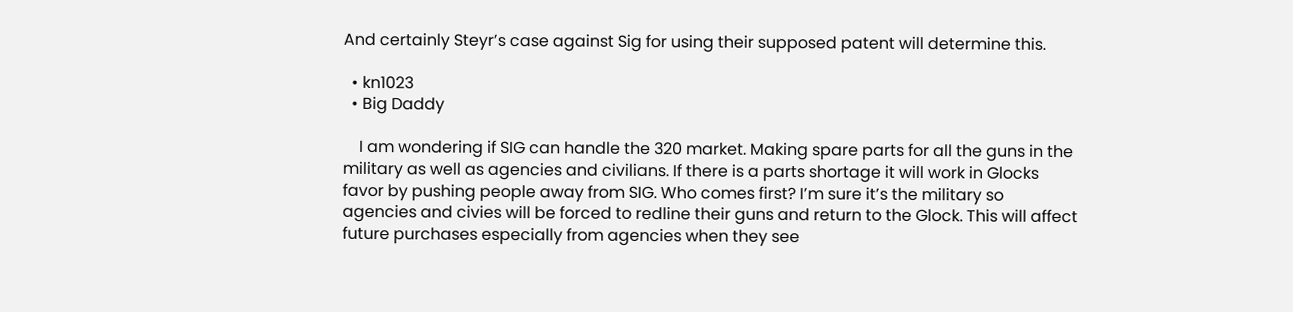And certainly Steyr’s case against Sig for using their supposed patent will determine this.

  • kn1023
  • Big Daddy

    I am wondering if SIG can handle the 320 market. Making spare parts for all the guns in the military as well as agencies and civilians. If there is a parts shortage it will work in Glocks favor by pushing people away from SIG. Who comes first? I’m sure it’s the military so agencies and civies will be forced to redline their guns and return to the Glock. This will affect future purchases especially from agencies when they see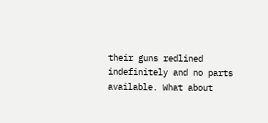their guns redlined indefinitely and no parts available. What about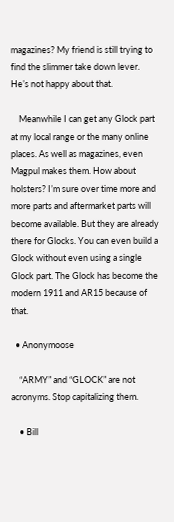magazines? My friend is still trying to find the slimmer take down lever. He’s not happy about that.

    Meanwhile I can get any Glock part at my local range or the many online places. As well as magazines, even Magpul makes them. How about holsters? I’m sure over time more and more parts and aftermarket parts will become available. But they are already there for Glocks. You can even build a Glock without even using a single Glock part. The Glock has become the modern 1911 and AR15 because of that.

  • Anonymoose

    “ARMY” and “GLOCK” are not acronyms. Stop capitalizing them.

    • Bill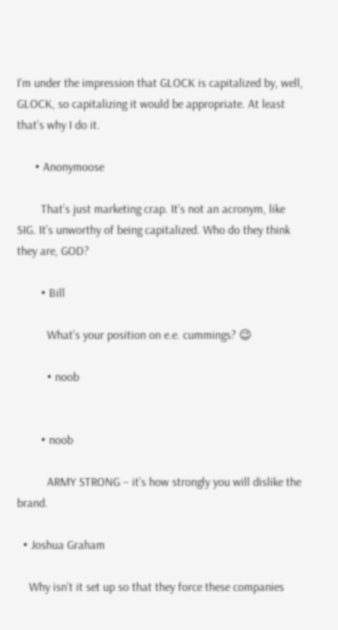I’m under the impression that GLOCK is capitalized by, well, GLOCK, so capitalizing it would be appropriate. At least that’s why I do it.

      • Anonymoose

        That’s just marketing crap. It’s not an acronym, like SIG. It’s unworthy of being capitalized. Who do they think they are, GOD?

        • Bill

          What’s your position on e.e. cummings? 😉

          • noob


        • noob

          ARMY STRONG – it’s how strongly you will dislike the brand.

  • Joshua Graham

    Why isn’t it set up so that they force these companies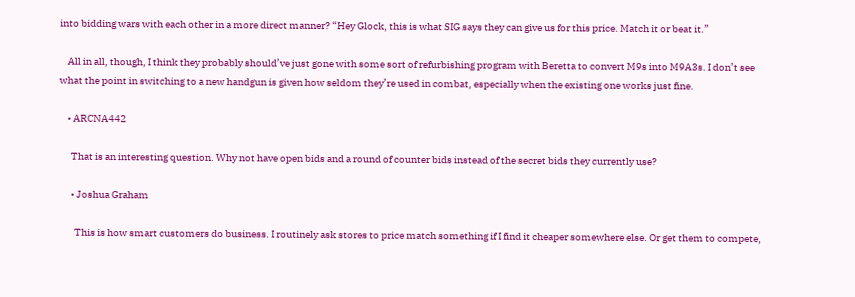into bidding wars with each other in a more direct manner? “Hey Glock, this is what SIG says they can give us for this price. Match it or beat it.”

    All in all, though, I think they probably should’ve just gone with some sort of refurbishing program with Beretta to convert M9s into M9A3s. I don’t see what the point in switching to a new handgun is given how seldom they’re used in combat, especially when the existing one works just fine.

    • ARCNA442

      That is an interesting question. Why not have open bids and a round of counter bids instead of the secret bids they currently use?

      • Joshua Graham

        This is how smart customers do business. I routinely ask stores to price match something if I find it cheaper somewhere else. Or get them to compete,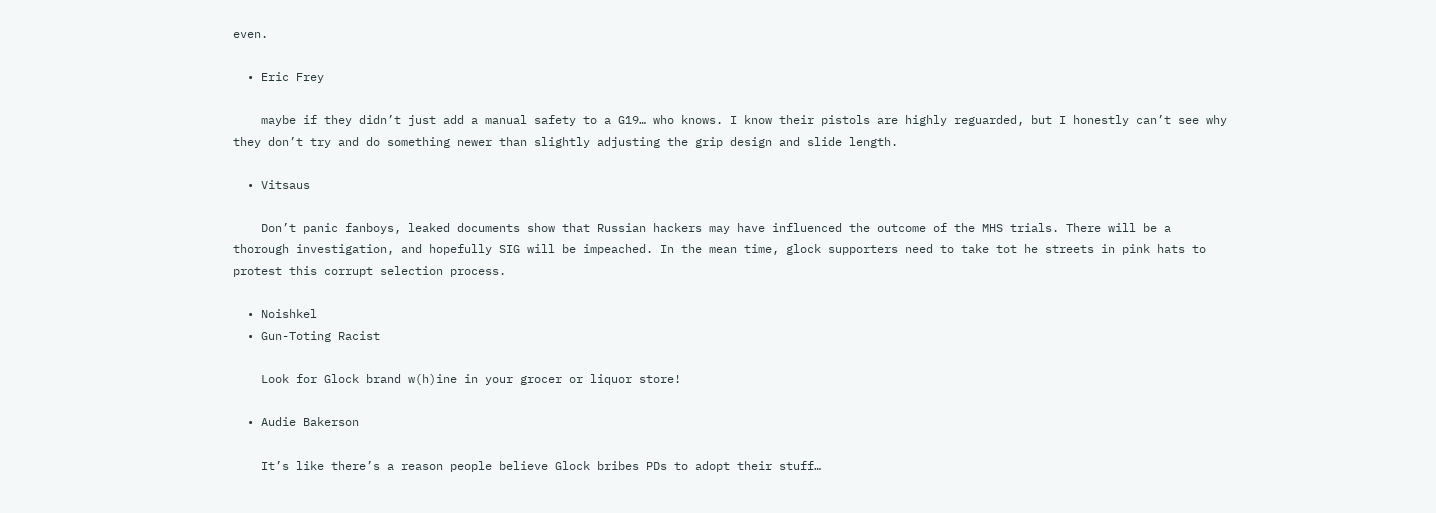even.

  • Eric Frey

    maybe if they didn’t just add a manual safety to a G19… who knows. I know their pistols are highly reguarded, but I honestly can’t see why they don’t try and do something newer than slightly adjusting the grip design and slide length.

  • Vitsaus

    Don’t panic fanboys, leaked documents show that Russian hackers may have influenced the outcome of the MHS trials. There will be a thorough investigation, and hopefully SIG will be impeached. In the mean time, glock supporters need to take tot he streets in pink hats to protest this corrupt selection process.

  • Noishkel
  • Gun-Toting Racist

    Look for Glock brand w(h)ine in your grocer or liquor store!

  • Audie Bakerson

    It’s like there’s a reason people believe Glock bribes PDs to adopt their stuff…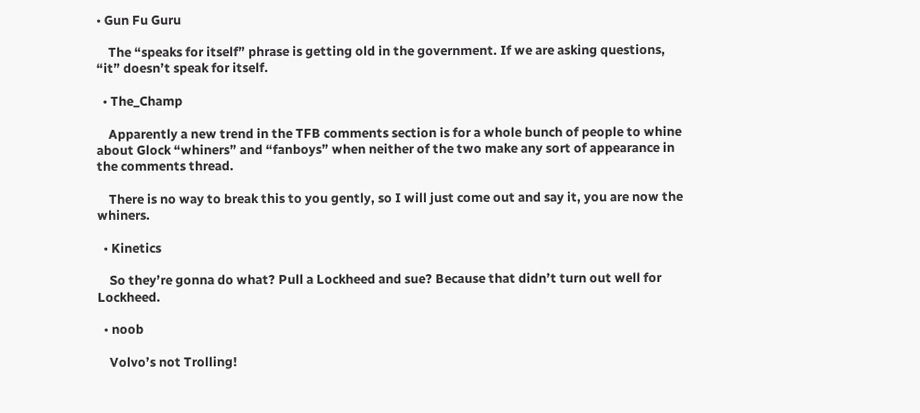• Gun Fu Guru

    The “speaks for itself” phrase is getting old in the government. If we are asking questions, “it” doesn’t speak for itself.

  • The_Champ

    Apparently a new trend in the TFB comments section is for a whole bunch of people to whine about Glock “whiners” and “fanboys” when neither of the two make any sort of appearance in the comments thread.

    There is no way to break this to you gently, so I will just come out and say it, you are now the whiners.

  • Kinetics

    So they’re gonna do what? Pull a Lockheed and sue? Because that didn’t turn out well for Lockheed.

  • noob

    Volvo’s not Trolling!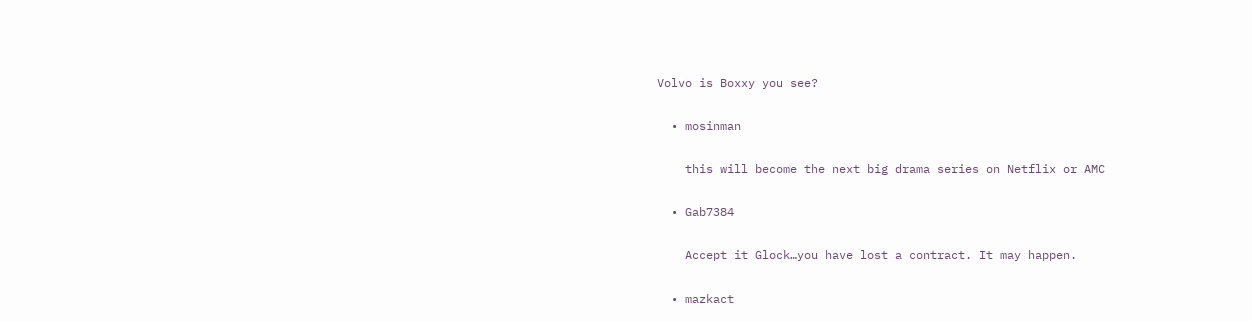Volvo is Boxxy you see?

  • mosinman

    this will become the next big drama series on Netflix or AMC

  • Gab7384

    Accept it Glock…you have lost a contract. It may happen.

  • mazkact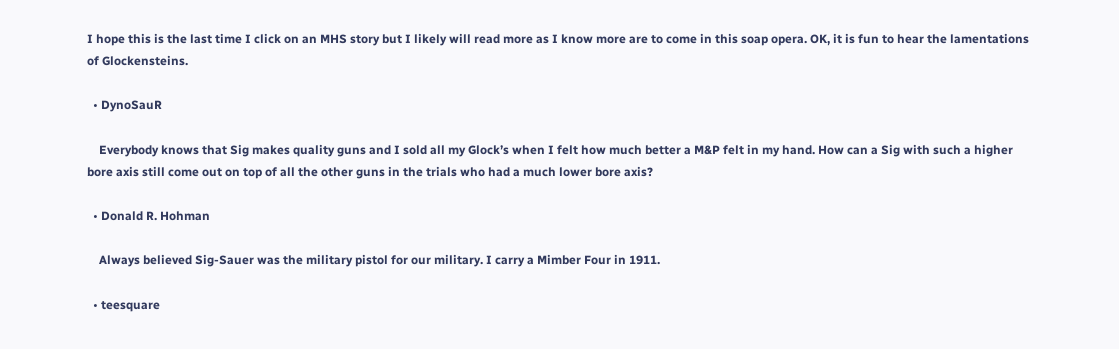I hope this is the last time I click on an MHS story but I likely will read more as I know more are to come in this soap opera. OK, it is fun to hear the lamentations of Glockensteins.

  • DynoSauR

    Everybody knows that Sig makes quality guns and I sold all my Glock’s when I felt how much better a M&P felt in my hand. How can a Sig with such a higher bore axis still come out on top of all the other guns in the trials who had a much lower bore axis?

  • Donald R. Hohman

    Always believed Sig-Sauer was the military pistol for our military. I carry a Mimber Four in 1911.

  • teesquare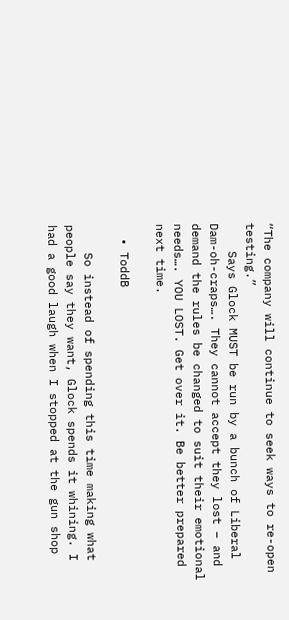“The company will continue to seek ways to re-open testing.”
    Says Glock MUST be run by a bunch of Liberal Dam-oh-craps…. They cannot accept they lost – and demand the rules be changed to suit their emotional needs…. YOU LOST. Get over it. Be better prepared next time.

  • ToddB

    So instead of spending this time making what people say they want, Glock spends it whining. I had a good laugh when I stopped at the gun shop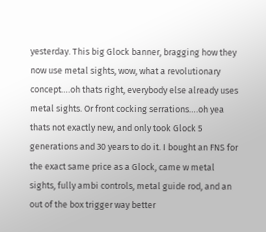yesterday. This big Glock banner, bragging how they now use metal sights, wow, what a revolutionary concept….oh thats right, everybody else already uses metal sights. Or front cocking serrations….oh yea thats not exactly new, and only took Glock 5 generations and 30 years to do it. I bought an FNS for the exact same price as a Glock, came w metal sights, fully ambi controls, metal guide rod, and an out of the box trigger way better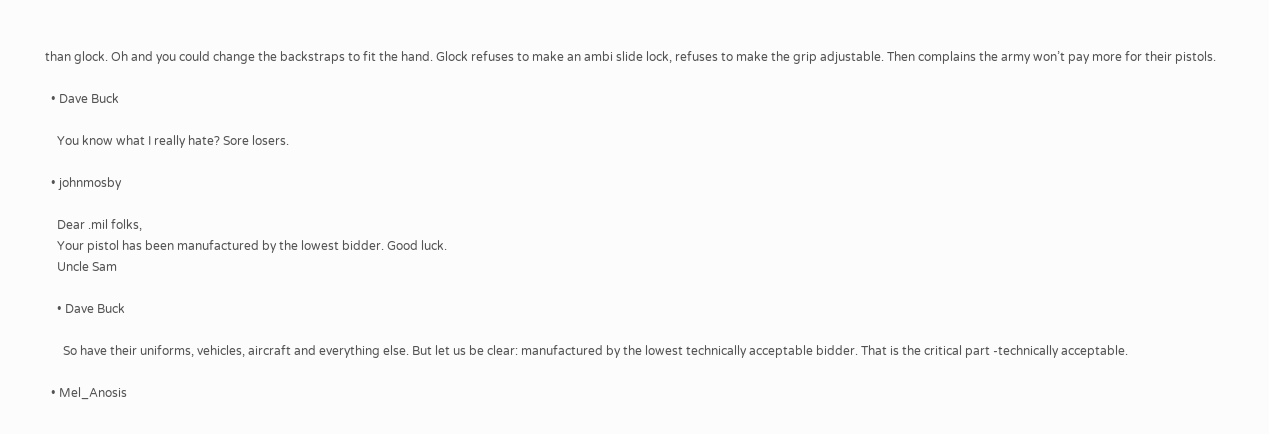than glock. Oh and you could change the backstraps to fit the hand. Glock refuses to make an ambi slide lock, refuses to make the grip adjustable. Then complains the army won’t pay more for their pistols.

  • Dave Buck

    You know what I really hate? Sore losers.

  • johnmosby

    Dear .mil folks,
    Your pistol has been manufactured by the lowest bidder. Good luck.
    Uncle Sam

    • Dave Buck

      So have their uniforms, vehicles, aircraft and everything else. But let us be clear: manufactured by the lowest technically acceptable bidder. That is the critical part -technically acceptable.

  • Mel_Anosis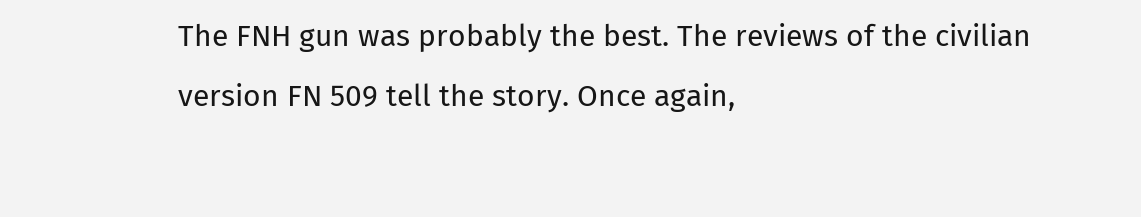The FNH gun was probably the best. The reviews of the civilian version FN 509 tell the story. Once again,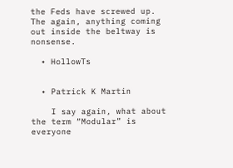the Feds have screwed up. The again, anything coming out inside the beltway is nonsense.

  • HollowTs


  • Patrick K Martin

    I say again, what about the term “Modular” is everyone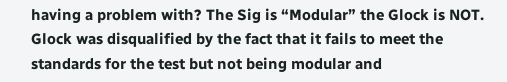having a problem with? The Sig is “Modular” the Glock is NOT. Glock was disqualified by the fact that it fails to meet the standards for the test but not being modular and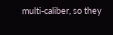multi-caliber, so they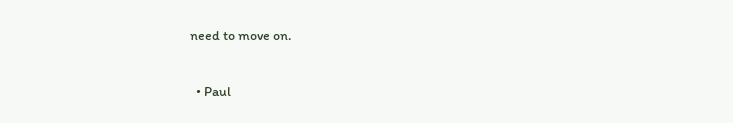need to move on.

  • Paul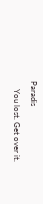Paradis

    You lost. Get over it.